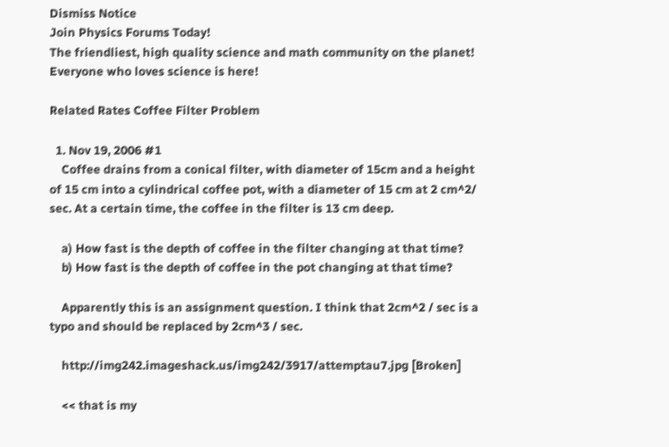Dismiss Notice
Join Physics Forums Today!
The friendliest, high quality science and math community on the planet! Everyone who loves science is here!

Related Rates Coffee Filter Problem

  1. Nov 19, 2006 #1
    Coffee drains from a conical filter, with diameter of 15cm and a height of 15 cm into a cylindrical coffee pot, with a diameter of 15 cm at 2 cm^2/ sec. At a certain time, the coffee in the filter is 13 cm deep.

    a) How fast is the depth of coffee in the filter changing at that time?
    b) How fast is the depth of coffee in the pot changing at that time?

    Apparently this is an assignment question. I think that 2cm^2 / sec is a typo and should be replaced by 2cm^3 / sec.

    http://img242.imageshack.us/img242/3917/attemptau7.jpg [Broken]

    << that is my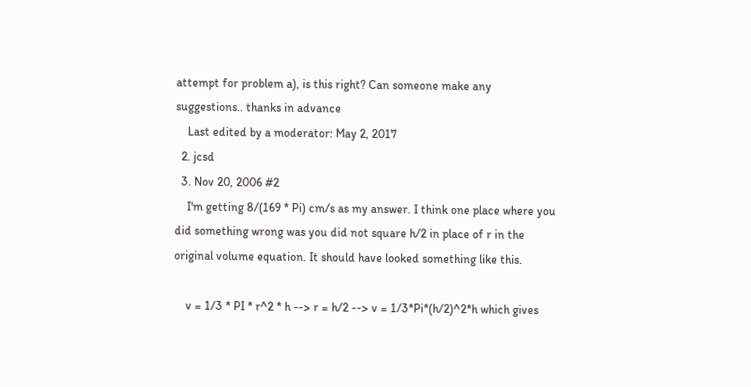attempt for problem a), is this right? Can someone make any suggestions.. thanks in advance
    Last edited by a moderator: May 2, 2017
  2. jcsd
  3. Nov 20, 2006 #2
    I'm getting 8/(169 * Pi) cm/s as my answer. I think one place where you did something wrong was you did not square h/2 in place of r in the original volume equation. It should have looked something like this.

    v = 1/3 * PI * r^2 * h --> r = h/2 --> v = 1/3*Pi*(h/2)^2*h which gives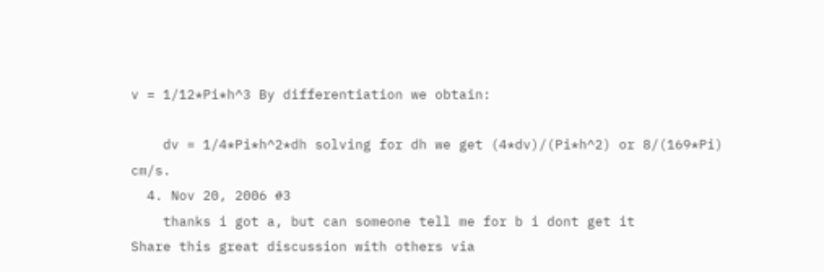v = 1/12*Pi*h^3 By differentiation we obtain:

    dv = 1/4*Pi*h^2*dh solving for dh we get (4*dv)/(Pi*h^2) or 8/(169*Pi) cm/s.
  4. Nov 20, 2006 #3
    thanks i got a, but can someone tell me for b i dont get it
Share this great discussion with others via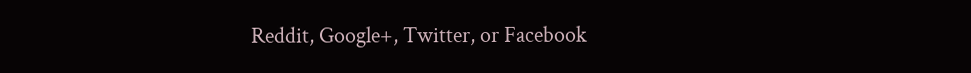Reddit, Google+, Twitter, or Facebook